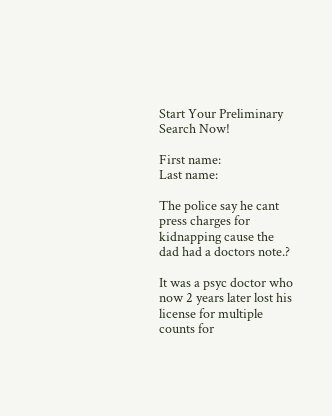Start Your Preliminary Search Now!

First name:
Last name:

The police say he cant press charges for kidnapping cause the dad had a doctors note.?

It was a psyc doctor who now 2 years later lost his license for multiple counts for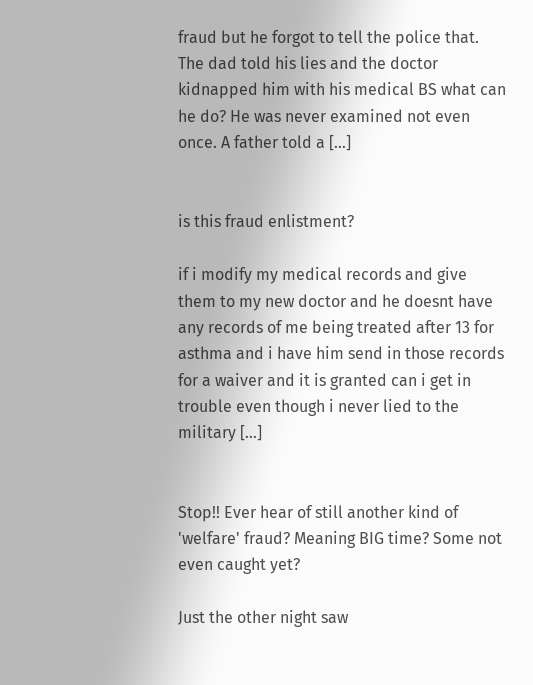fraud but he forgot to tell the police that. The dad told his lies and the doctor kidnapped him with his medical BS what can he do? He was never examined not even once. A father told a […]


is this fraud enlistment?

if i modify my medical records and give them to my new doctor and he doesnt have any records of me being treated after 13 for asthma and i have him send in those records for a waiver and it is granted can i get in trouble even though i never lied to the military […]


Stop!! Ever hear of still another kind of 'welfare' fraud? Meaning BIG time? Some not even caught yet?

Just the other night saw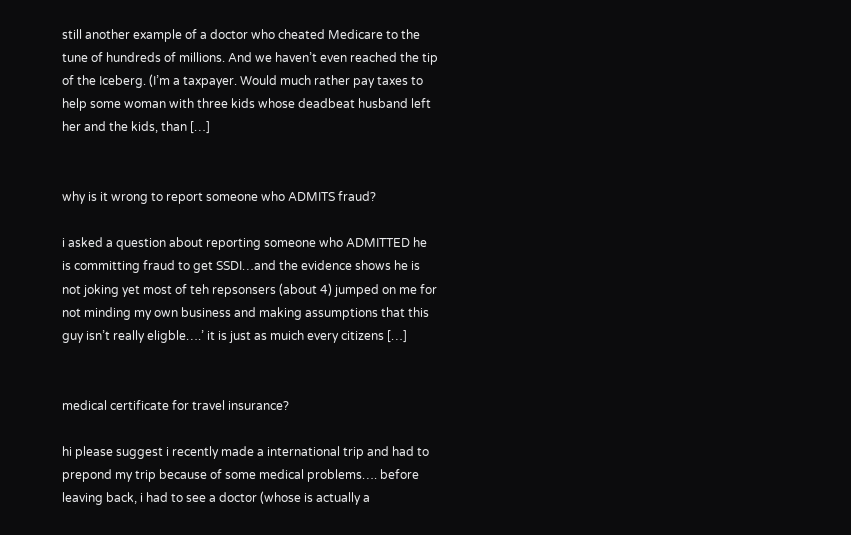still another example of a doctor who cheated Medicare to the tune of hundreds of millions. And we haven’t even reached the tip of the Iceberg. (I’m a taxpayer. Would much rather pay taxes to help some woman with three kids whose deadbeat husband left her and the kids, than […]


why is it wrong to report someone who ADMITS fraud?

i asked a question about reporting someone who ADMITTED he is committing fraud to get SSDI…and the evidence shows he is not joking yet most of teh repsonsers (about 4) jumped on me for not minding my own business and making assumptions that this guy isn’t really eligble….’ it is just as muich every citizens […]


medical certificate for travel insurance?

hi please suggest i recently made a international trip and had to prepond my trip because of some medical problems…. before leaving back, i had to see a doctor (whose is actually a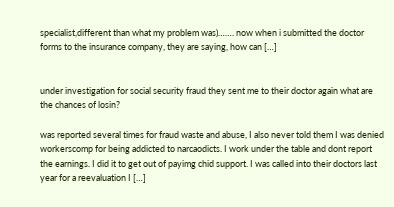specialist,different than what my problem was)……. now when i submitted the doctor forms to the insurance company, they are saying, how can […]


under investigation for social security fraud they sent me to their doctor again what are the chances of losin?

was reported several times for fraud waste and abuse, I also never told them I was denied workerscomp for being addicted to narcaodicts. I work under the table and dont report the earnings. I did it to get out of payimg chid support. I was called into their doctors last year for a reevaluation I […]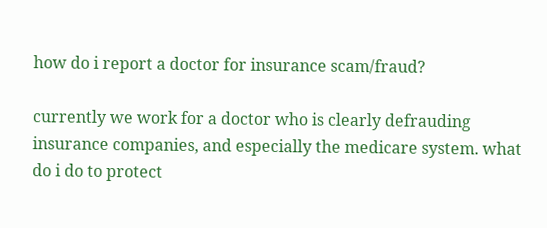how do i report a doctor for insurance scam/fraud?

currently we work for a doctor who is clearly defrauding insurance companies, and especially the medicare system. what do i do to protect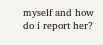myself and how do i report her?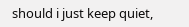should i just keep quiet,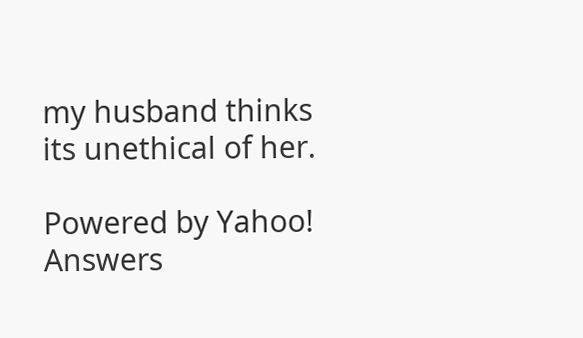my husband thinks its unethical of her.

Powered by Yahoo! Answers